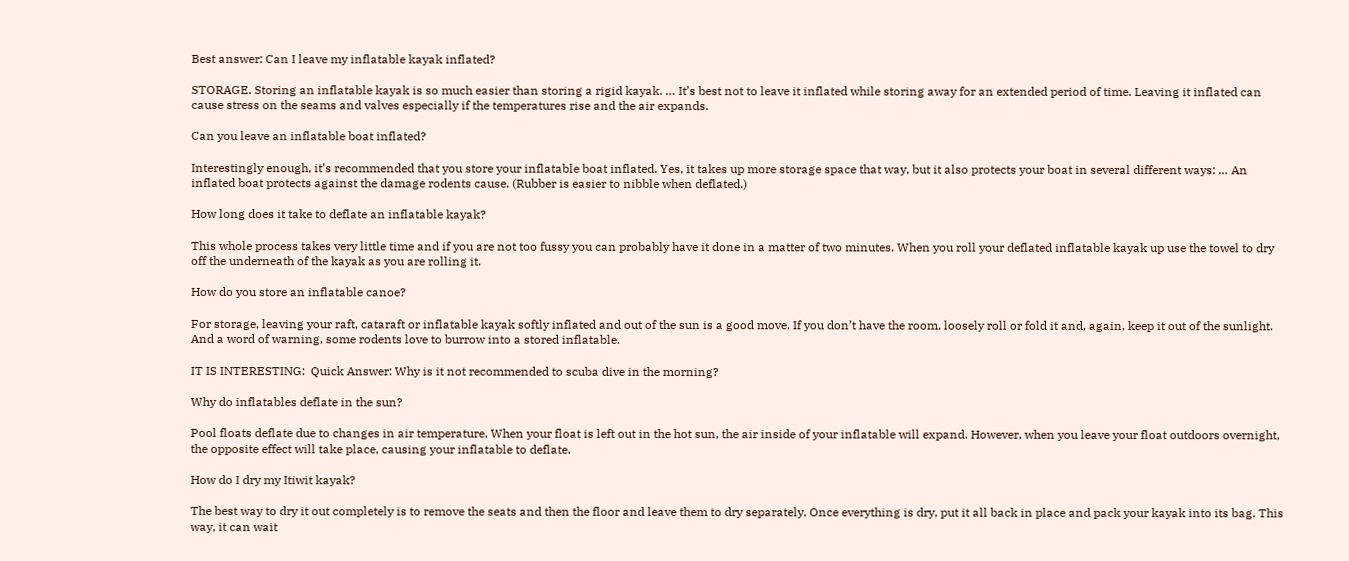Best answer: Can I leave my inflatable kayak inflated?

STORAGE. Storing an inflatable kayak is so much easier than storing a rigid kayak. … It’s best not to leave it inflated while storing away for an extended period of time. Leaving it inflated can cause stress on the seams and valves especially if the temperatures rise and the air expands.

Can you leave an inflatable boat inflated?

Interestingly enough, it’s recommended that you store your inflatable boat inflated. Yes, it takes up more storage space that way, but it also protects your boat in several different ways: … An inflated boat protects against the damage rodents cause. (Rubber is easier to nibble when deflated.)

How long does it take to deflate an inflatable kayak?

This whole process takes very little time and if you are not too fussy you can probably have it done in a matter of two minutes. When you roll your deflated inflatable kayak up use the towel to dry off the underneath of the kayak as you are rolling it.

How do you store an inflatable canoe?

For storage, leaving your raft, cataraft or inflatable kayak softly inflated and out of the sun is a good move. If you don’t have the room, loosely roll or fold it and, again, keep it out of the sunlight. And a word of warning, some rodents love to burrow into a stored inflatable.

IT IS INTERESTING:  Quick Answer: Why is it not recommended to scuba dive in the morning?

Why do inflatables deflate in the sun?

Pool floats deflate due to changes in air temperature. When your float is left out in the hot sun, the air inside of your inflatable will expand. However, when you leave your float outdoors overnight, the opposite effect will take place, causing your inflatable to deflate.

How do I dry my Itiwit kayak?

The best way to dry it out completely is to remove the seats and then the floor and leave them to dry separately. Once everything is dry, put it all back in place and pack your kayak into its bag. This way, it can wait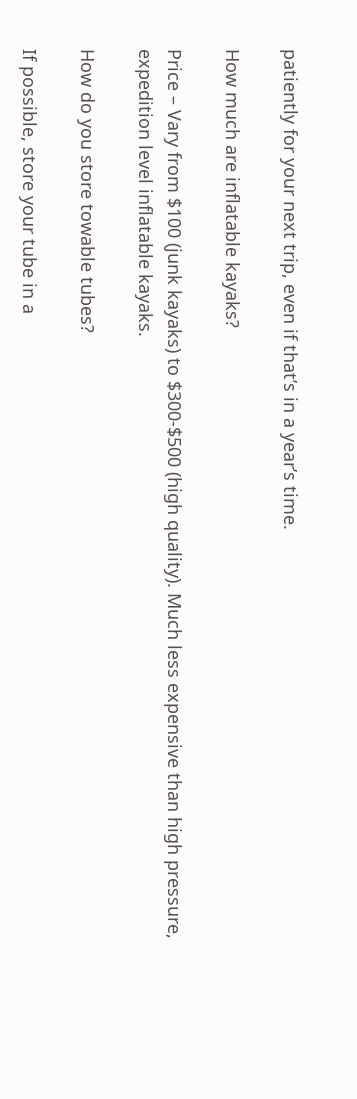patiently for your next trip, even if that’s in a year’s time.

How much are inflatable kayaks?

Price – Vary from $100 (junk kayaks) to $300-$500 (high quality). Much less expensive than high pressure, expedition level inflatable kayaks.

How do you store towable tubes?

If possible, store your tube in a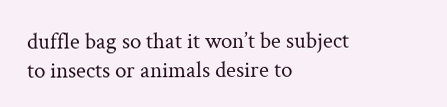duffle bag so that it won’t be subject to insects or animals desire to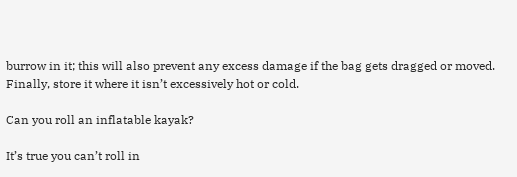burrow in it; this will also prevent any excess damage if the bag gets dragged or moved. Finally, store it where it isn’t excessively hot or cold.

Can you roll an inflatable kayak?

It’s true you can’t roll in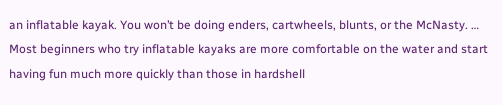an inflatable kayak. You won’t be doing enders, cartwheels, blunts, or the McNasty. … Most beginners who try inflatable kayaks are more comfortable on the water and start having fun much more quickly than those in hardshell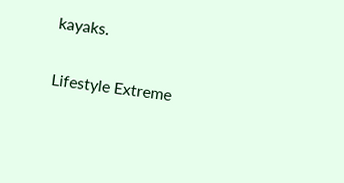kayaks.

Lifestyle Extreme